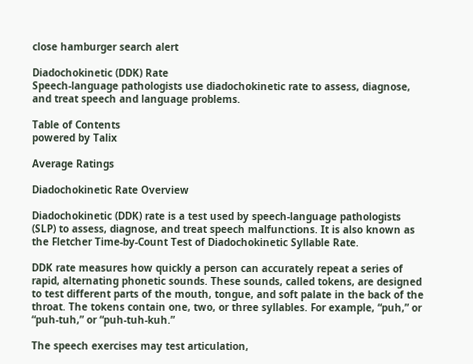close hamburger search alert

Diadochokinetic (DDK) Rate
Speech-language pathologists use diadochokinetic rate to assess, diagnose, and treat speech and language problems.

Table of Contents
powered by Talix

Average Ratings

Diadochokinetic Rate Overview

Diadochokinetic (DDK) rate is a test used by speech-language pathologists (SLP) to assess, diagnose, and treat speech malfunctions. It is also known as the Fletcher Time-by-Count Test of Diadochokinetic Syllable Rate.

DDK rate measures how quickly a person can accurately repeat a series of rapid, alternating phonetic sounds. These sounds, called tokens, are designed to test different parts of the mouth, tongue, and soft palate in the back of the throat. The tokens contain one, two, or three syllables. For example, “puh,” or “puh-tuh,” or “puh-tuh-kuh.”

The speech exercises may test articulation,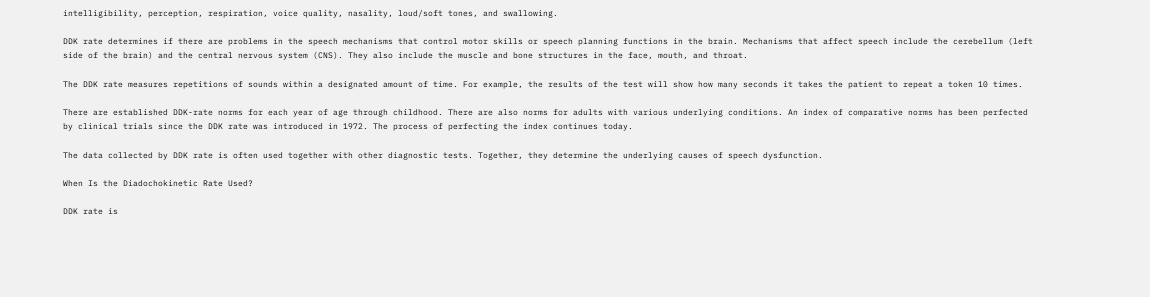intelligibility, perception, respiration, voice quality, nasality, loud/soft tones, and swallowing.

DDK rate determines if there are problems in the speech mechanisms that control motor skills or speech planning functions in the brain. Mechanisms that affect speech include the cerebellum (left side of the brain) and the central nervous system (CNS). They also include the muscle and bone structures in the face, mouth, and throat.

The DDK rate measures repetitions of sounds within a designated amount of time. For example, the results of the test will show how many seconds it takes the patient to repeat a token 10 times.

There are established DDK-rate norms for each year of age through childhood. There are also norms for adults with various underlying conditions. An index of comparative norms has been perfected by clinical trials since the DDK rate was introduced in 1972. The process of perfecting the index continues today.

The data collected by DDK rate is often used together with other diagnostic tests. Together, they determine the underlying causes of speech dysfunction.

When Is the Diadochokinetic Rate Used?

DDK rate is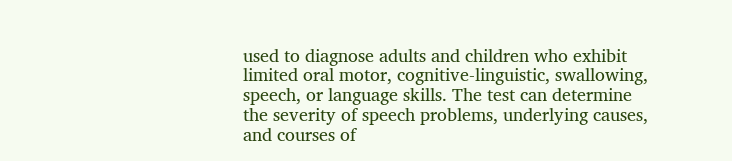used to diagnose adults and children who exhibit limited oral motor, cognitive-linguistic, swallowing, speech, or language skills. The test can determine the severity of speech problems, underlying causes, and courses of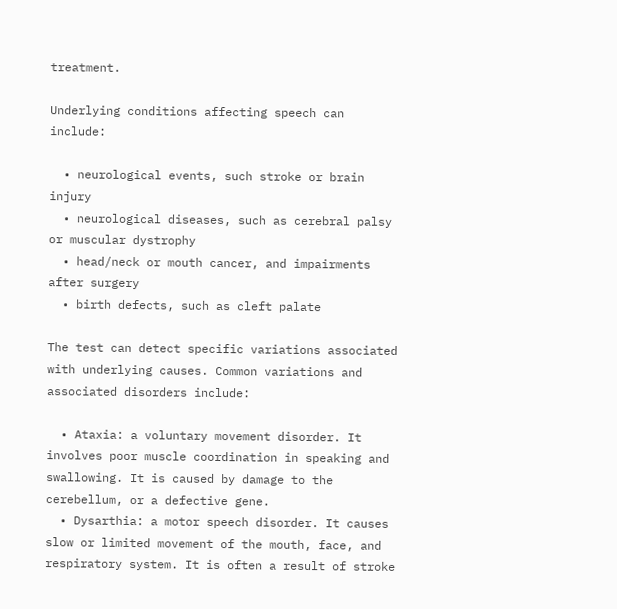treatment.

Underlying conditions affecting speech can include:

  • neurological events, such stroke or brain injury
  • neurological diseases, such as cerebral palsy or muscular dystrophy
  • head/neck or mouth cancer, and impairments after surgery
  • birth defects, such as cleft palate

The test can detect specific variations associated with underlying causes. Common variations and associated disorders include:

  • Ataxia: a voluntary movement disorder. It involves poor muscle coordination in speaking and swallowing. It is caused by damage to the cerebellum, or a defective gene.
  • Dysarthia: a motor speech disorder. It causes slow or limited movement of the mouth, face, and respiratory system. It is often a result of stroke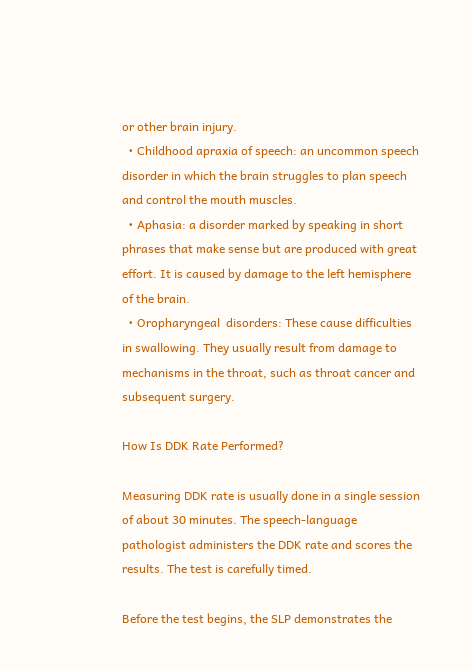or other brain injury.
  • Childhood apraxia of speech: an uncommon speech disorder in which the brain struggles to plan speech and control the mouth muscles.
  • Aphasia: a disorder marked by speaking in short phrases that make sense but are produced with great effort. It is caused by damage to the left hemisphere of the brain.
  • Oropharyngeal  disorders: These cause difficulties in swallowing. They usually result from damage to mechanisms in the throat, such as throat cancer and subsequent surgery.

How Is DDK Rate Performed?

Measuring DDK rate is usually done in a single session of about 30 minutes. The speech-language pathologist administers the DDK rate and scores the results. The test is carefully timed.

Before the test begins, the SLP demonstrates the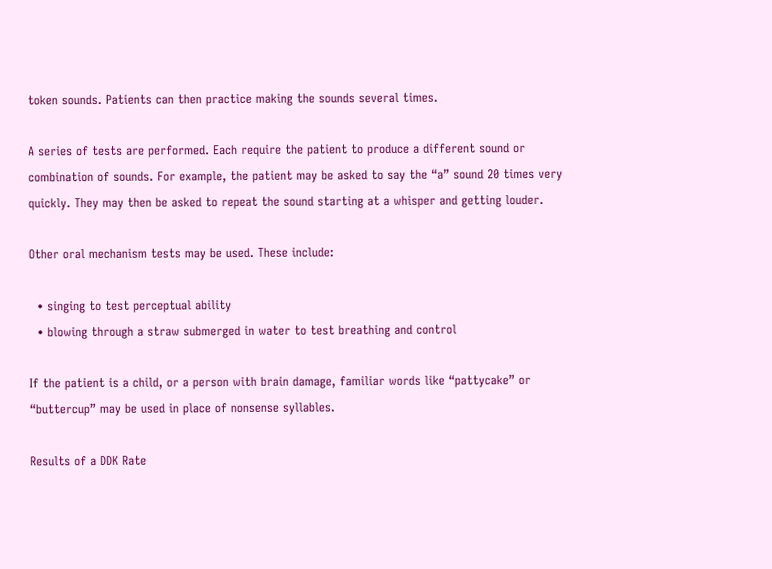token sounds. Patients can then practice making the sounds several times.

A series of tests are performed. Each require the patient to produce a different sound or combination of sounds. For example, the patient may be asked to say the “a” sound 20 times very quickly. They may then be asked to repeat the sound starting at a whisper and getting louder.

Other oral mechanism tests may be used. These include:

  • singing to test perceptual ability
  • blowing through a straw submerged in water to test breathing and control

If the patient is a child, or a person with brain damage, familiar words like “pattycake” or “buttercup” may be used in place of nonsense syllables.

Results of a DDK Rate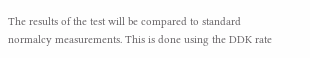The results of the test will be compared to standard normalcy measurements. This is done using the DDK rate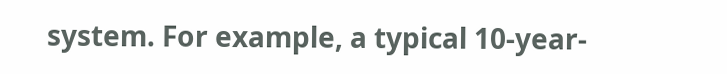system. For example, a typical 10-year-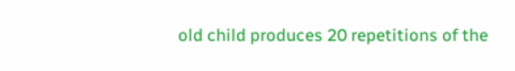old child produces 20 repetitions of the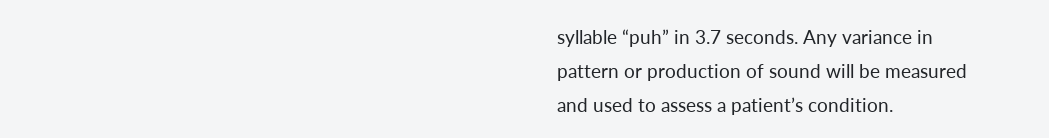syllable “puh” in 3.7 seconds. Any variance in pattern or production of sound will be measured and used to assess a patient’s condition.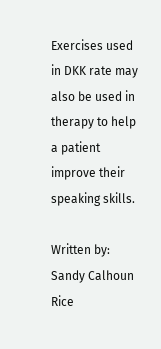Exercises used in DKK rate may also be used in therapy to help a patient improve their speaking skills.

Written by: Sandy Calhoun Rice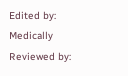Edited by:
Medically Reviewed by: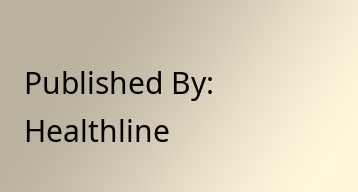Published By: Healthline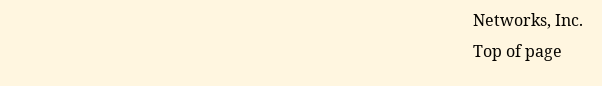Networks, Inc.
Top of page